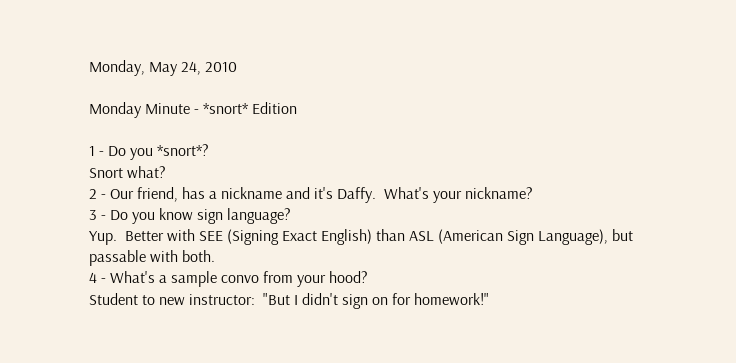Monday, May 24, 2010

Monday Minute - *snort* Edition

1 - Do you *snort*?
Snort what?
2 - Our friend, has a nickname and it's Daffy.  What's your nickname?
3 - Do you know sign language?
Yup.  Better with SEE (Signing Exact English) than ASL (American Sign Language), but passable with both.
4 - What's a sample convo from your hood?
Student to new instructor:  "But I didn't sign on for homework!"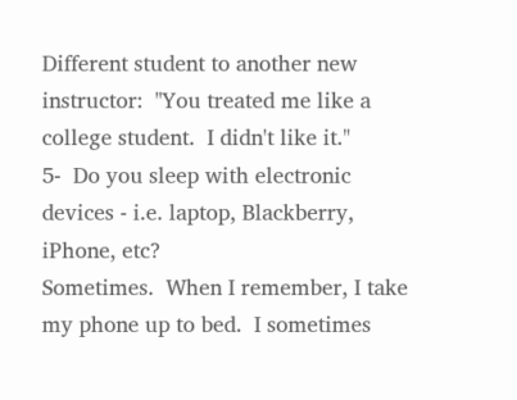Different student to another new instructor:  "You treated me like a college student.  I didn't like it."
5-  Do you sleep with electronic devices - i.e. laptop, Blackberry, iPhone, etc?
Sometimes.  When I remember, I take my phone up to bed.  I sometimes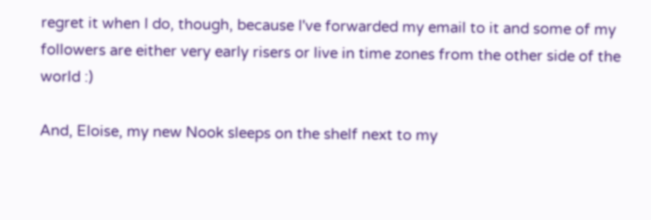regret it when I do, though, because I've forwarded my email to it and some of my followers are either very early risers or live in time zones from the other side of the world :)

And, Eloise, my new Nook sleeps on the shelf next to my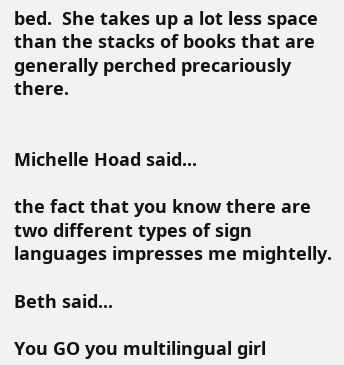bed.  She takes up a lot less space than the stacks of books that are generally perched precariously there.


Michelle Hoad said...

the fact that you know there are two different types of sign languages impresses me mightelly.

Beth said...

You GO you multilingual girl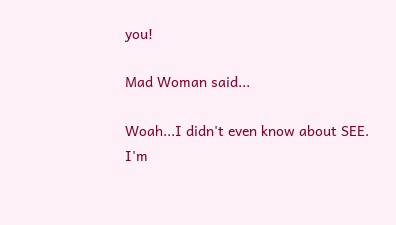you!

Mad Woman said...

Woah...I didn't even know about SEE. I'm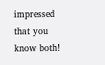impressed that you know both!